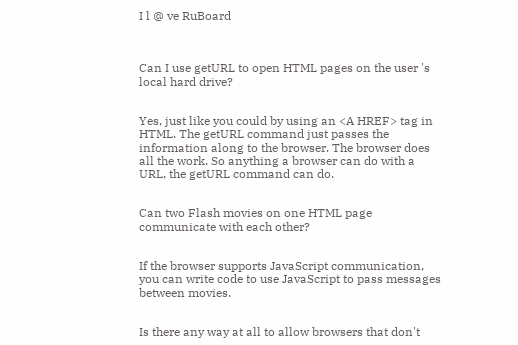I l @ ve RuBoard



Can I use getURL to open HTML pages on the user 's local hard drive?


Yes, just like you could by using an <A HREF> tag in HTML. The getURL command just passes the information along to the browser. The browser does all the work. So anything a browser can do with a URL, the getURL command can do.


Can two Flash movies on one HTML page communicate with each other?


If the browser supports JavaScript communication, you can write code to use JavaScript to pass messages between movies.


Is there any way at all to allow browsers that don't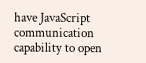have JavaScript communication capability to open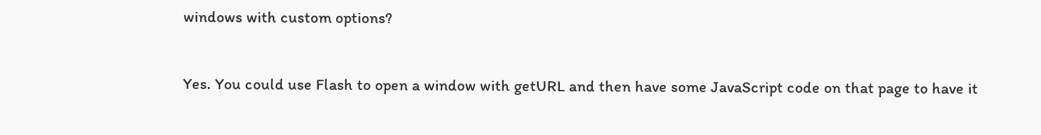windows with custom options?


Yes. You could use Flash to open a window with getURL and then have some JavaScript code on that page to have it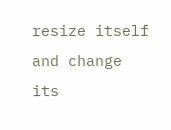resize itself and change its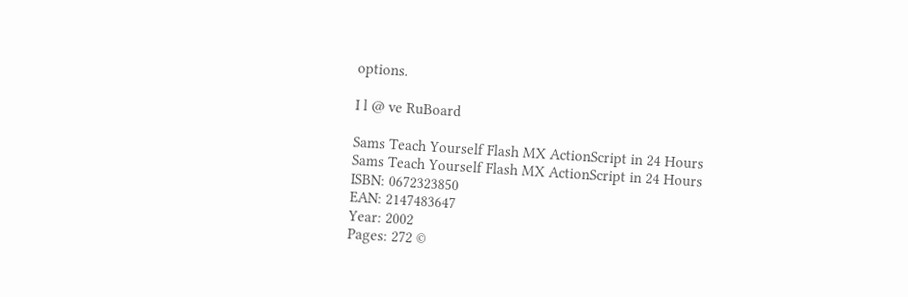options.

I l @ ve RuBoard

Sams Teach Yourself Flash MX ActionScript in 24 Hours
Sams Teach Yourself Flash MX ActionScript in 24 Hours
ISBN: 0672323850
EAN: 2147483647
Year: 2002
Pages: 272 ©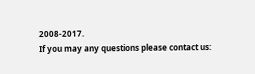2008-2017.
If you may any questions please contact us: